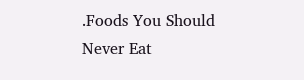.Foods You Should Never Eat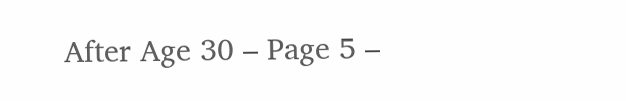After Age 30 – Page 5 –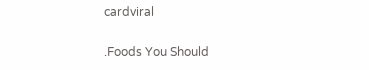cardviral

.Foods You Should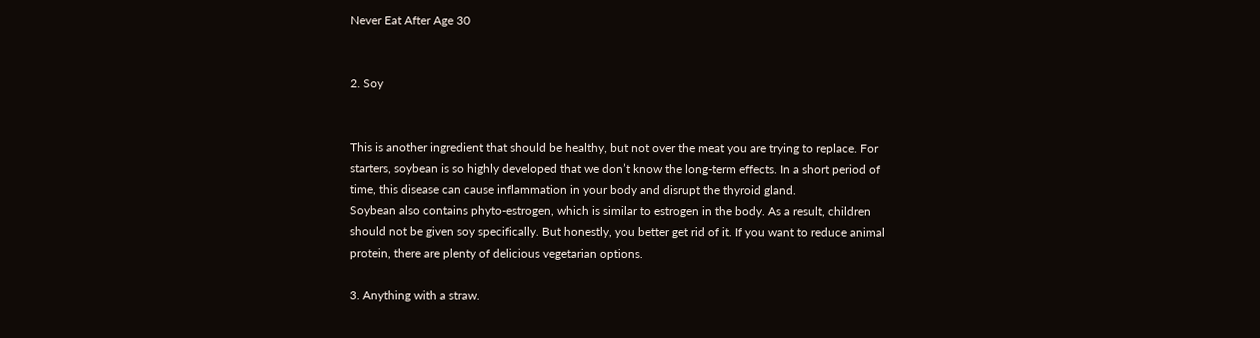Never Eat After Age 30


2. Soy


This is another ingredient that should be healthy, but not over the meat you are trying to replace. For starters, soybean is so highly developed that we don’t know the long-term effects. In a short period of time, this disease can cause inflammation in your body and disrupt the thyroid gland.
Soybean also contains phyto-estrogen, which is similar to estrogen in the body. As a result, children should not be given soy specifically. But honestly, you better get rid of it. If you want to reduce animal protein, there are plenty of delicious vegetarian options.

3. Anything with a straw.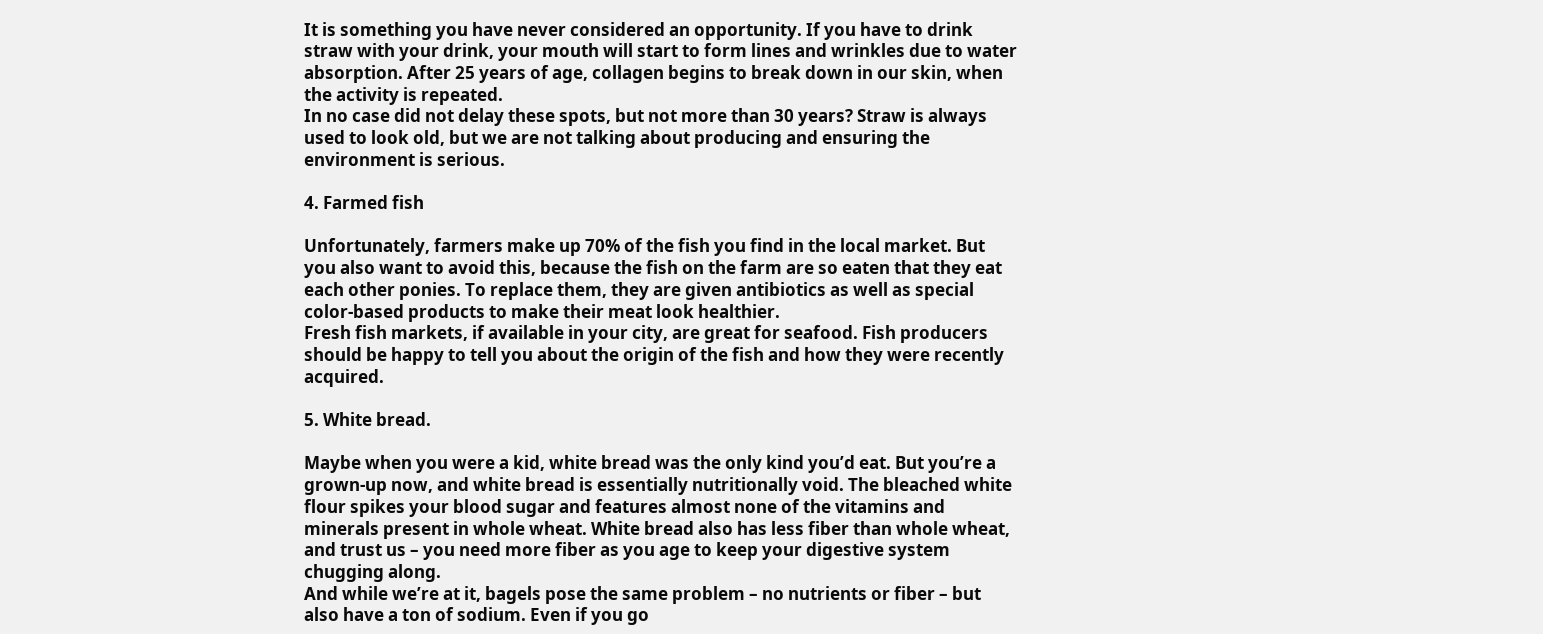It is something you have never considered an opportunity. If you have to drink straw with your drink, your mouth will start to form lines and wrinkles due to water absorption. After 25 years of age, collagen begins to break down in our skin, when the activity is repeated.
In no case did not delay these spots, but not more than 30 years? Straw is always used to look old, but we are not talking about producing and ensuring the environment is serious.

4. Farmed fish

Unfortunately, farmers make up 70% of the fish you find in the local market. But you also want to avoid this, because the fish on the farm are so eaten that they eat each other ponies. To replace them, they are given antibiotics as well as special color-based products to make their meat look healthier.
Fresh fish markets, if available in your city, are great for seafood. Fish producers should be happy to tell you about the origin of the fish and how they were recently acquired.

5. White bread.

Maybe when you were a kid, white bread was the only kind you’d eat. But you’re a grown-up now, and white bread is essentially nutritionally void. The bleached white flour spikes your blood sugar and features almost none of the vitamins and minerals present in whole wheat. White bread also has less fiber than whole wheat, and trust us – you need more fiber as you age to keep your digestive system chugging along.
And while we’re at it, bagels pose the same problem – no nutrients or fiber – but also have a ton of sodium. Even if you go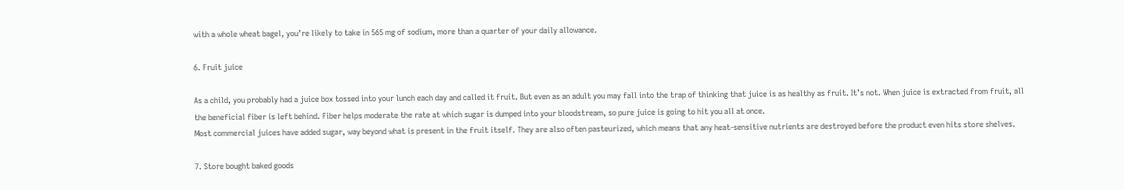with a whole wheat bagel, you’re likely to take in 565 mg of sodium, more than a quarter of your daily allowance.

6. Fruit juice

As a child, you probably had a juice box tossed into your lunch each day and called it fruit. But even as an adult you may fall into the trap of thinking that juice is as healthy as fruit. It’s not. When juice is extracted from fruit, all the beneficial fiber is left behind. Fiber helps moderate the rate at which sugar is dumped into your bloodstream, so pure juice is going to hit you all at once.
Most commercial juices have added sugar, way beyond what is present in the fruit itself. They are also often pasteurized, which means that any heat-sensitive nutrients are destroyed before the product even hits store shelves.

7. Store bought baked goods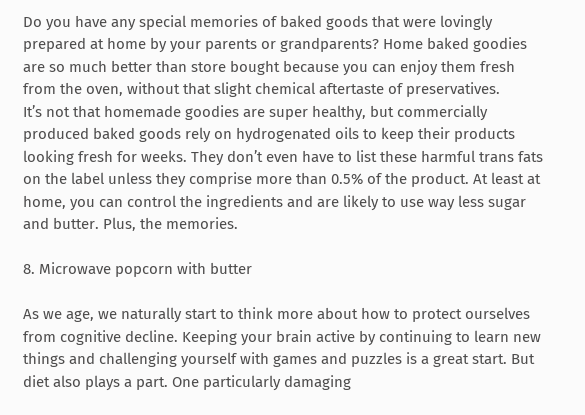Do you have any special memories of baked goods that were lovingly prepared at home by your parents or grandparents? Home baked goodies are so much better than store bought because you can enjoy them fresh from the oven, without that slight chemical aftertaste of preservatives.
It’s not that homemade goodies are super healthy, but commercially produced baked goods rely on hydrogenated oils to keep their products looking fresh for weeks. They don’t even have to list these harmful trans fats on the label unless they comprise more than 0.5% of the product. At least at home, you can control the ingredients and are likely to use way less sugar and butter. Plus, the memories.

8. Microwave popcorn with butter

As we age, we naturally start to think more about how to protect ourselves from cognitive decline. Keeping your brain active by continuing to learn new things and challenging yourself with games and puzzles is a great start. But diet also plays a part. One particularly damaging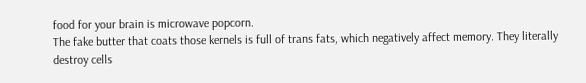food for your brain is microwave popcorn.
The fake butter that coats those kernels is full of trans fats, which negatively affect memory. They literally destroy cells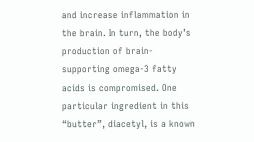and increase inflammation in the brain. In turn, the body’s production of brain-supporting omega-3 fatty acids is compromised. One particular ingredient in this “butter”, diacetyl, is a known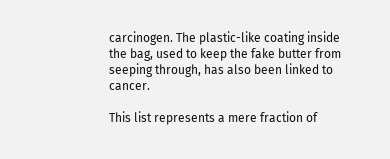carcinogen. The plastic-like coating inside the bag, used to keep the fake butter from seeping through, has also been linked to cancer.

This list represents a mere fraction of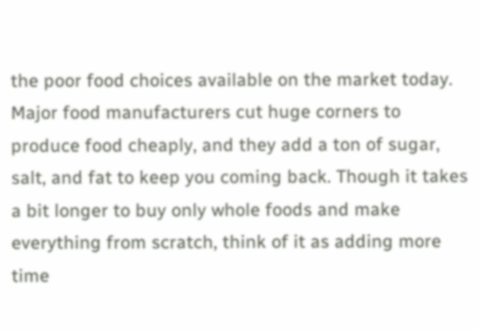the poor food choices available on the market today. Major food manufacturers cut huge corners to produce food cheaply, and they add a ton of sugar, salt, and fat to keep you coming back. Though it takes a bit longer to buy only whole foods and make everything from scratch, think of it as adding more time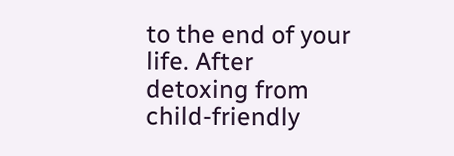to the end of your life. After detoxing from child-friendly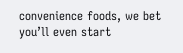convenience foods, we bet you’ll even start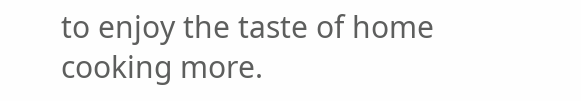to enjoy the taste of home cooking more.